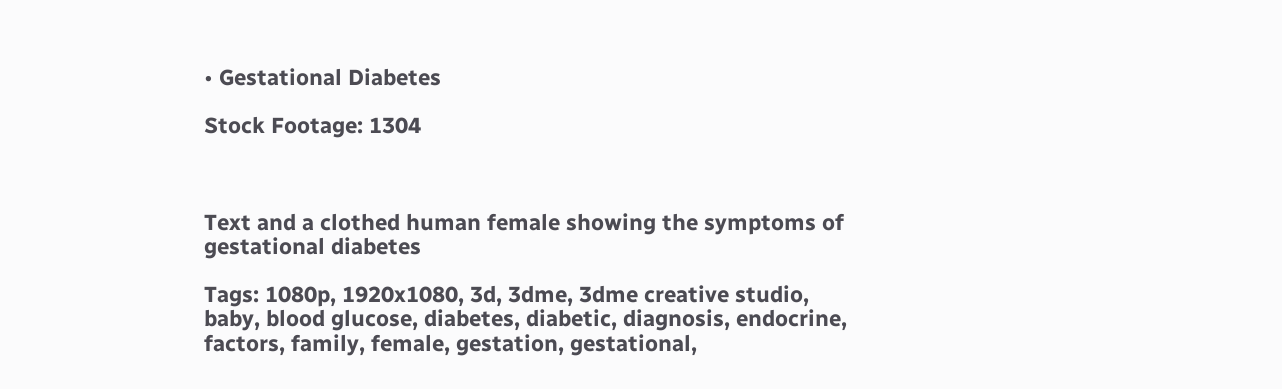• Gestational Diabetes

Stock Footage: 1304



Text and a clothed human female showing the symptoms of gestational diabetes

Tags: 1080p, 1920x1080, 3d, 3dme, 3dme creative studio, baby, blood glucose, diabetes, diabetic, diagnosis, endocrine, factors, family, female, gestation, gestational,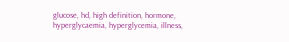glucose, hd, high definition, hormone, hyperglycaemia, hyperglycemia, illness,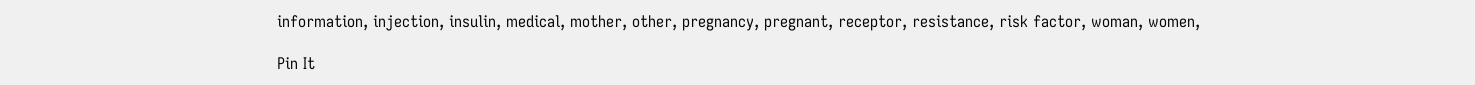information, injection, insulin, medical, mother, other, pregnancy, pregnant, receptor, resistance, risk factor, woman, women,

Pin It